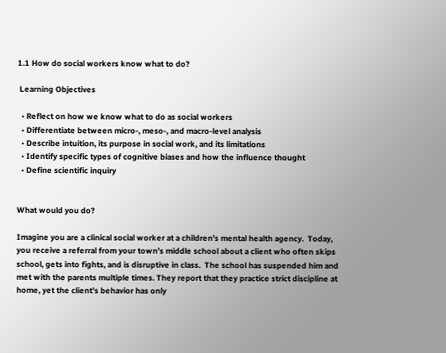1.1 How do social workers know what to do?

 Learning Objectives

  • Reflect on how we know what to do as social workers
  • Differentiate between micro-, meso-, and macro-level analysis
  • Describe intuition, its purpose in social work, and its limitations
  • Identify specific types of cognitive biases and how the influence thought
  • Define scientific inquiry


What would you do?

Imagine you are a clinical social worker at a children’s mental health agency.  Today, you receive a referral from your town’s middle school about a client who often skips school, gets into fights, and is disruptive in class.  The school has suspended him and met with the parents multiple times. They report that they practice strict discipline at home, yet the client’s behavior has only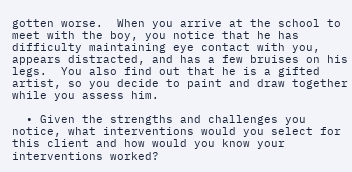gotten worse.  When you arrive at the school to meet with the boy, you notice that he has difficulty maintaining eye contact with you, appears distracted, and has a few bruises on his legs.  You also find out that he is a gifted artist, so you decide to paint and draw together while you assess him.

  • Given the strengths and challenges you notice, what interventions would you select for this client and how would you know your interventions worked?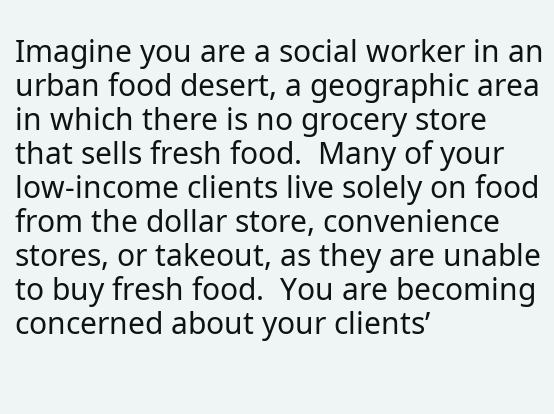Imagine you are a social worker in an urban food desert, a geographic area in which there is no grocery store that sells fresh food.  Many of your low-income clients live solely on food from the dollar store, convenience stores, or takeout, as they are unable to buy fresh food.  You are becoming concerned about your clients’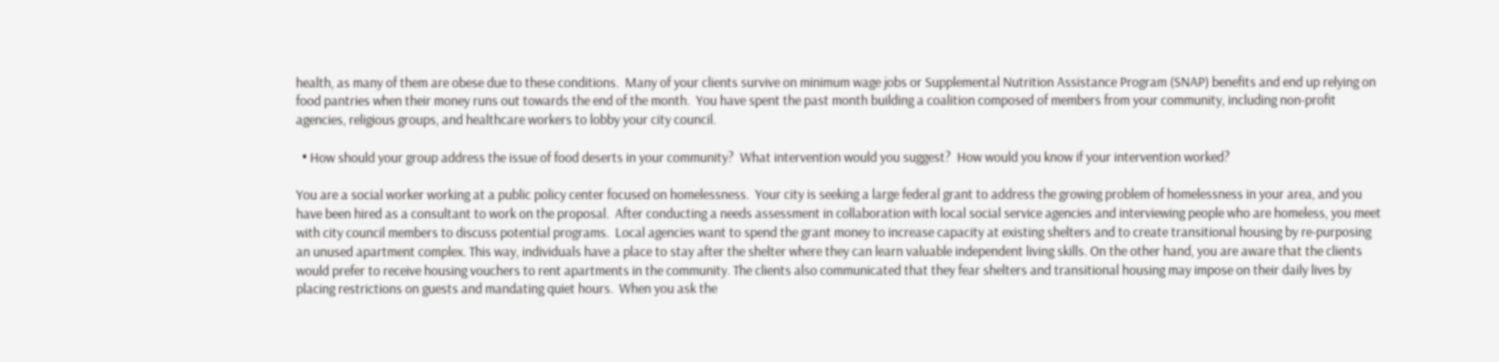health, as many of them are obese due to these conditions.  Many of your clients survive on minimum wage jobs or Supplemental Nutrition Assistance Program (SNAP) benefits and end up relying on food pantries when their money runs out towards the end of the month.  You have spent the past month building a coalition composed of members from your community, including non-profit agencies, religious groups, and healthcare workers to lobby your city council.

  • How should your group address the issue of food deserts in your community?  What intervention would you suggest?  How would you know if your intervention worked?

You are a social worker working at a public policy center focused on homelessness.  Your city is seeking a large federal grant to address the growing problem of homelessness in your area, and you have been hired as a consultant to work on the proposal.  After conducting a needs assessment in collaboration with local social service agencies and interviewing people who are homeless, you meet with city council members to discuss potential programs.  Local agencies want to spend the grant money to increase capacity at existing shelters and to create transitional housing by re-purposing an unused apartment complex. This way, individuals have a place to stay after the shelter where they can learn valuable independent living skills. On the other hand, you are aware that the clients would prefer to receive housing vouchers to rent apartments in the community. The clients also communicated that they fear shelters and transitional housing may impose on their daily lives by placing restrictions on guests and mandating quiet hours.  When you ask the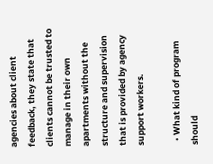agencies about client feedback, they state that clients cannot be trusted to manage in their own apartments without the structure and supervision that is provided by agency support workers.

  • What kind of program should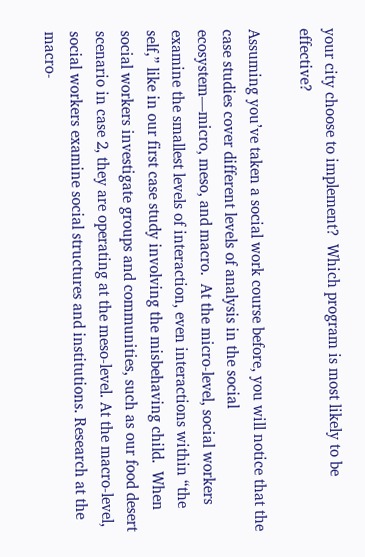your city choose to implement?  Which program is most likely to be effective?

Assuming you’ve taken a social work course before, you will notice that the case studies cover different levels of analysis in the social ecosystem—micro, meso, and macro.  At the micro-level, social workers examine the smallest levels of interaction, even interactions within “the self,” like in our first case study involving the misbehaving child.  When social workers investigate groups and communities, such as our food desert scenario in case 2, they are operating at the meso-level. At the macro-level, social workers examine social structures and institutions. Research at the macro-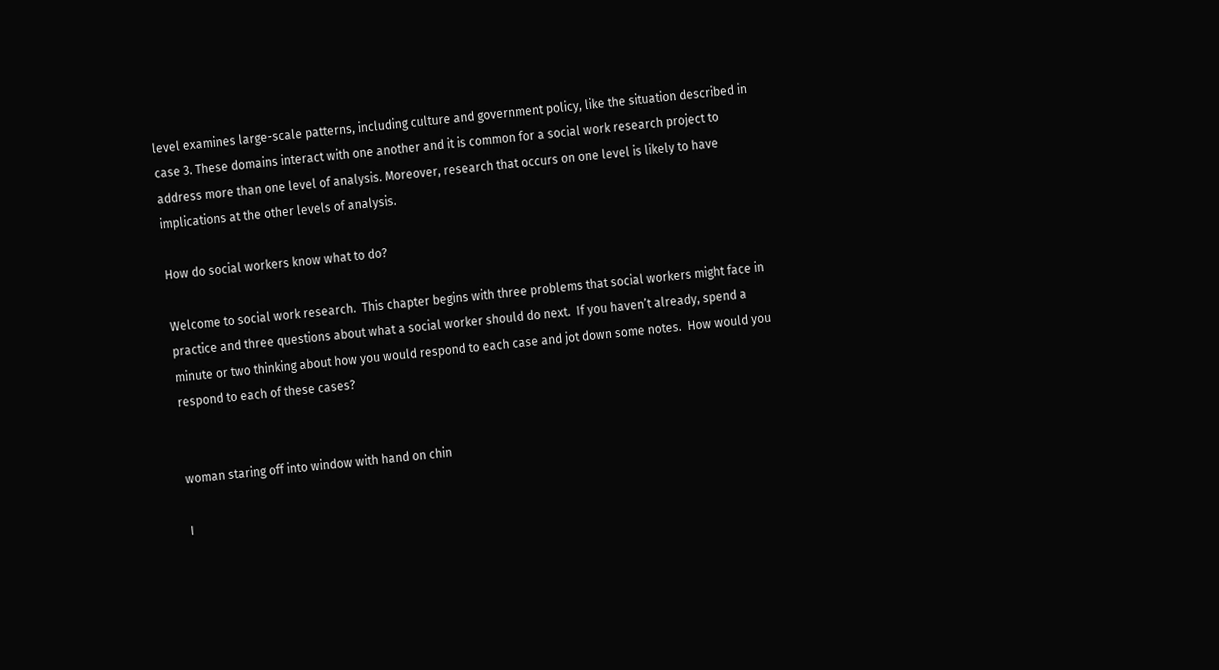level examines large-scale patterns, including culture and government policy, like the situation described in case 3. These domains interact with one another and it is common for a social work research project to address more than one level of analysis. Moreover, research that occurs on one level is likely to have implications at the other levels of analysis.

How do social workers know what to do?

Welcome to social work research.  This chapter begins with three problems that social workers might face in practice and three questions about what a social worker should do next.  If you haven’t already, spend a minute or two thinking about how you would respond to each case and jot down some notes.  How would you respond to each of these cases?


woman staring off into window with hand on chin

I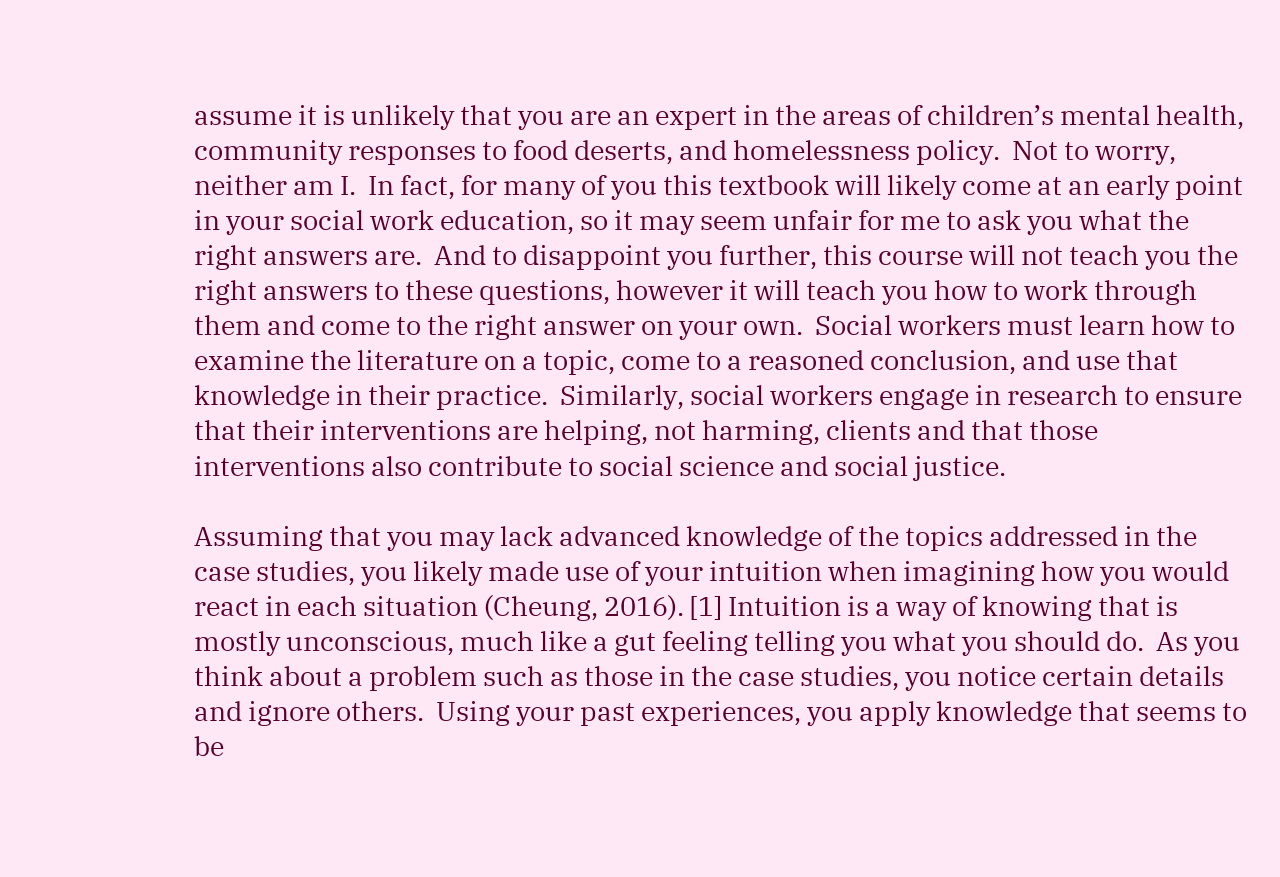assume it is unlikely that you are an expert in the areas of children’s mental health, community responses to food deserts, and homelessness policy.  Not to worry, neither am I.  In fact, for many of you this textbook will likely come at an early point in your social work education, so it may seem unfair for me to ask you what the right answers are.  And to disappoint you further, this course will not teach you the right answers to these questions, however it will teach you how to work through them and come to the right answer on your own.  Social workers must learn how to examine the literature on a topic, come to a reasoned conclusion, and use that knowledge in their practice.  Similarly, social workers engage in research to ensure that their interventions are helping, not harming, clients and that those interventions also contribute to social science and social justice.

Assuming that you may lack advanced knowledge of the topics addressed in the case studies, you likely made use of your intuition when imagining how you would react in each situation (Cheung, 2016). [1] Intuition is a way of knowing that is mostly unconscious, much like a gut feeling telling you what you should do.  As you think about a problem such as those in the case studies, you notice certain details and ignore others.  Using your past experiences, you apply knowledge that seems to be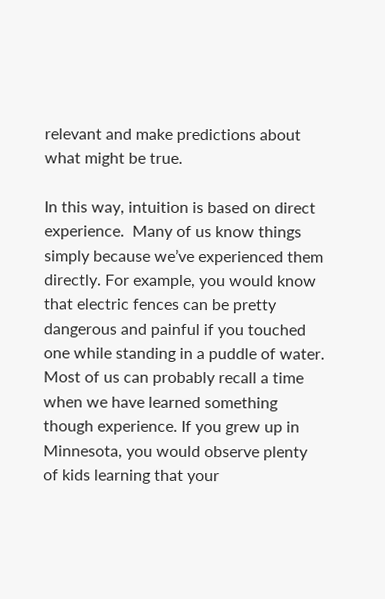relevant and make predictions about what might be true.

In this way, intuition is based on direct experience.  Many of us know things simply because we’ve experienced them directly. For example, you would know that electric fences can be pretty dangerous and painful if you touched one while standing in a puddle of water. Most of us can probably recall a time when we have learned something though experience. If you grew up in Minnesota, you would observe plenty of kids learning that your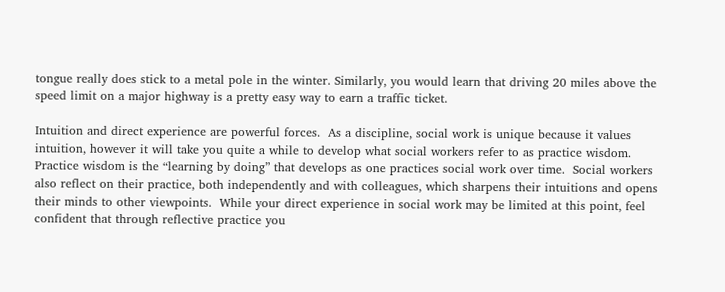tongue really does stick to a metal pole in the winter. Similarly, you would learn that driving 20 miles above the speed limit on a major highway is a pretty easy way to earn a traffic ticket.

Intuition and direct experience are powerful forces.  As a discipline, social work is unique because it values intuition, however it will take you quite a while to develop what social workers refer to as practice wisdom.  Practice wisdom is the “learning by doing” that develops as one practices social work over time.  Social workers also reflect on their practice, both independently and with colleagues, which sharpens their intuitions and opens their minds to other viewpoints.  While your direct experience in social work may be limited at this point, feel confident that through reflective practice you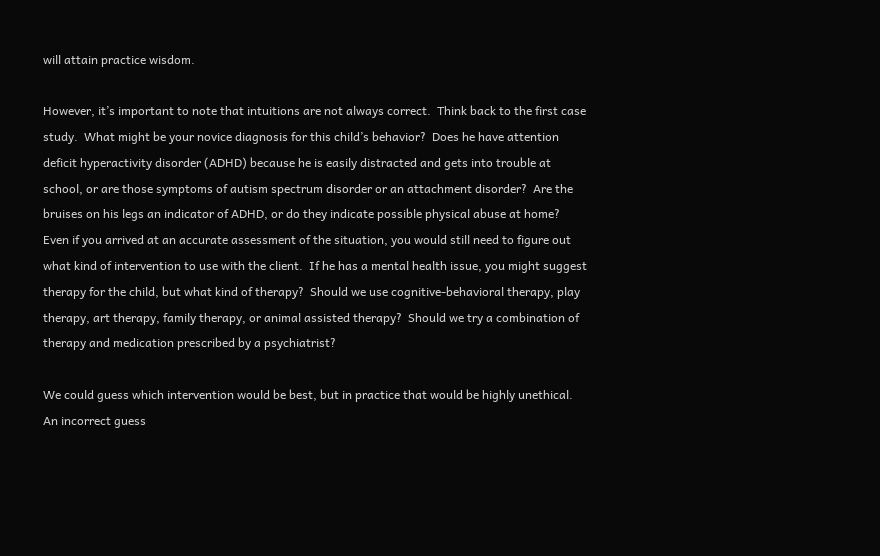will attain practice wisdom.

However, it’s important to note that intuitions are not always correct.  Think back to the first case study.  What might be your novice diagnosis for this child’s behavior?  Does he have attention deficit hyperactivity disorder (ADHD) because he is easily distracted and gets into trouble at school, or are those symptoms of autism spectrum disorder or an attachment disorder?  Are the bruises on his legs an indicator of ADHD, or do they indicate possible physical abuse at home?  Even if you arrived at an accurate assessment of the situation, you would still need to figure out what kind of intervention to use with the client.  If he has a mental health issue, you might suggest therapy for the child, but what kind of therapy?  Should we use cognitive-behavioral therapy, play therapy, art therapy, family therapy, or animal assisted therapy?  Should we try a combination of therapy and medication prescribed by a psychiatrist?

We could guess which intervention would be best, but in practice that would be highly unethical.  An incorrect guess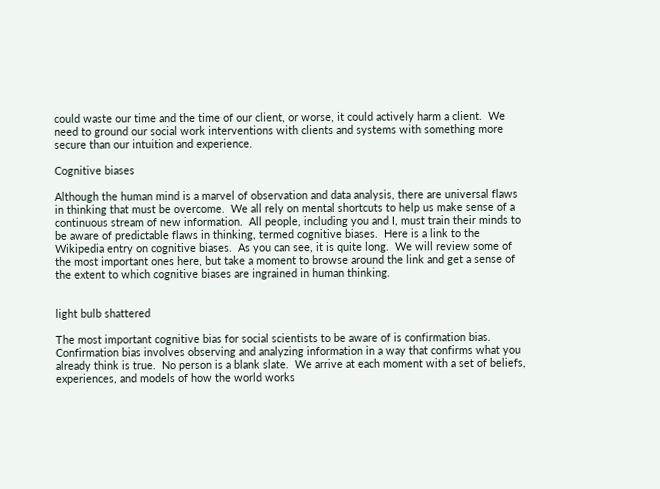could waste our time and the time of our client, or worse, it could actively harm a client.  We need to ground our social work interventions with clients and systems with something more secure than our intuition and experience.

Cognitive biases

Although the human mind is a marvel of observation and data analysis, there are universal flaws in thinking that must be overcome.  We all rely on mental shortcuts to help us make sense of a continuous stream of new information.  All people, including you and I, must train their minds to be aware of predictable flaws in thinking, termed cognitive biases.  Here is a link to the Wikipedia entry on cognitive biases.  As you can see, it is quite long.  We will review some of the most important ones here, but take a moment to browse around the link and get a sense of the extent to which cognitive biases are ingrained in human thinking.


light bulb shattered

The most important cognitive bias for social scientists to be aware of is confirmation bias.  Confirmation bias involves observing and analyzing information in a way that confirms what you already think is true.  No person is a blank slate.  We arrive at each moment with a set of beliefs, experiences, and models of how the world works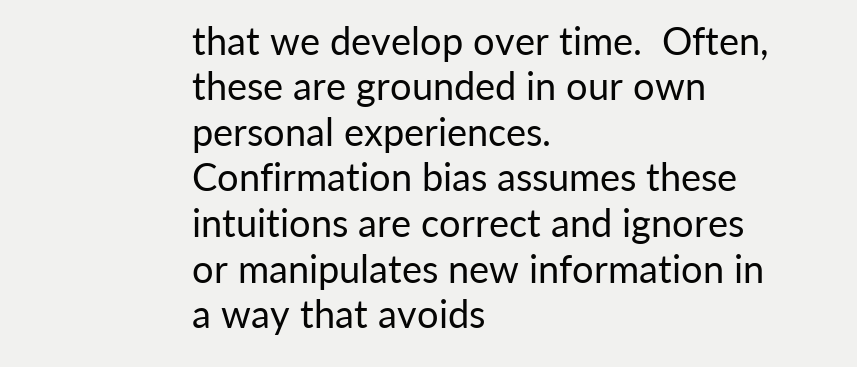that we develop over time.  Often, these are grounded in our own personal experiences.  Confirmation bias assumes these intuitions are correct and ignores or manipulates new information in a way that avoids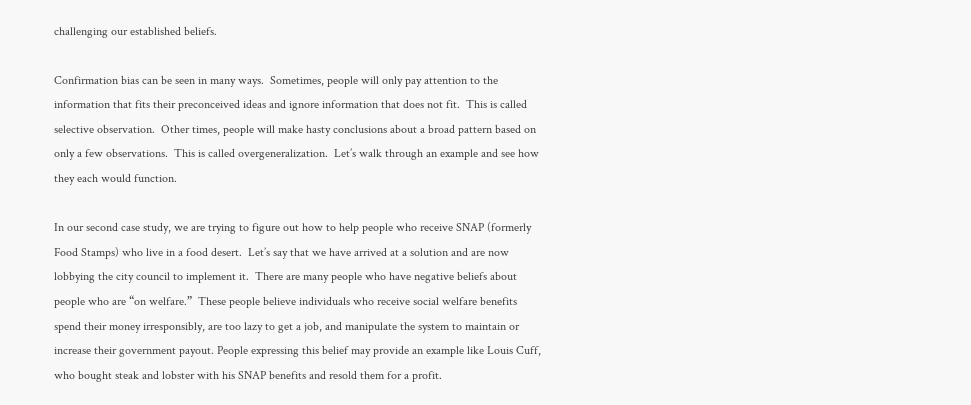challenging our established beliefs.

Confirmation bias can be seen in many ways.  Sometimes, people will only pay attention to the information that fits their preconceived ideas and ignore information that does not fit.  This is called selective observation.  Other times, people will make hasty conclusions about a broad pattern based on only a few observations.  This is called overgeneralization.  Let’s walk through an example and see how they each would function.

In our second case study, we are trying to figure out how to help people who receive SNAP (formerly Food Stamps) who live in a food desert.  Let’s say that we have arrived at a solution and are now lobbying the city council to implement it.  There are many people who have negative beliefs about people who are “on welfare.”  These people believe individuals who receive social welfare benefits spend their money irresponsibly, are too lazy to get a job, and manipulate the system to maintain or increase their government payout. People expressing this belief may provide an example like Louis Cuff, who bought steak and lobster with his SNAP benefits and resold them for a profit.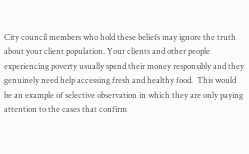City council members who hold these beliefs may ignore the truth about your client population. Your clients and other people experiencing poverty usually spend their money responsibly and they genuinely need help accessing fresh and healthy food.  This would be an example of selective observation in which they are only paying attention to the cases that confirm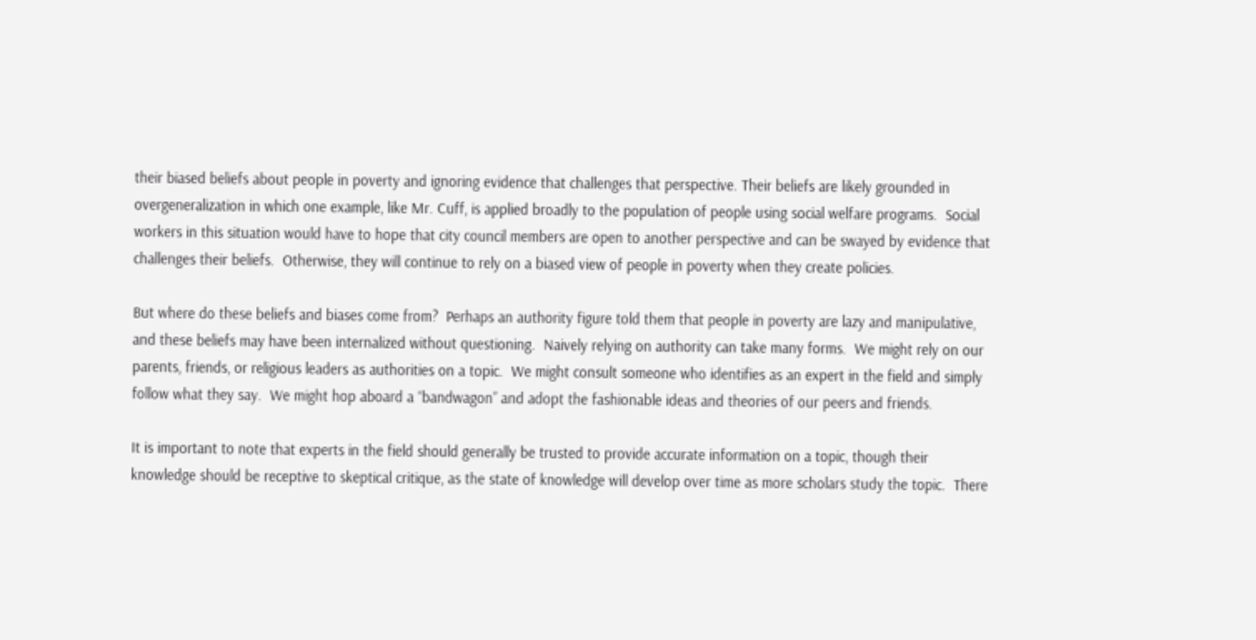their biased beliefs about people in poverty and ignoring evidence that challenges that perspective. Their beliefs are likely grounded in overgeneralization in which one example, like Mr. Cuff, is applied broadly to the population of people using social welfare programs.  Social workers in this situation would have to hope that city council members are open to another perspective and can be swayed by evidence that challenges their beliefs.  Otherwise, they will continue to rely on a biased view of people in poverty when they create policies.

But where do these beliefs and biases come from?  Perhaps an authority figure told them that people in poverty are lazy and manipulative, and these beliefs may have been internalized without questioning.  Naively relying on authority can take many forms.  We might rely on our parents, friends, or religious leaders as authorities on a topic.  We might consult someone who identifies as an expert in the field and simply follow what they say.  We might hop aboard a “bandwagon” and adopt the fashionable ideas and theories of our peers and friends.

It is important to note that experts in the field should generally be trusted to provide accurate information on a topic, though their knowledge should be receptive to skeptical critique, as the state of knowledge will develop over time as more scholars study the topic.  There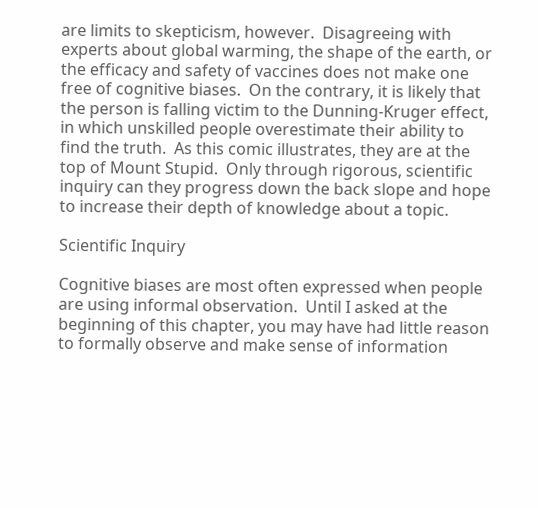are limits to skepticism, however.  Disagreeing with experts about global warming, the shape of the earth, or the efficacy and safety of vaccines does not make one free of cognitive biases.  On the contrary, it is likely that the person is falling victim to the Dunning-Kruger effect, in which unskilled people overestimate their ability to find the truth.  As this comic illustrates, they are at the top of Mount Stupid.  Only through rigorous, scientific inquiry can they progress down the back slope and hope to increase their depth of knowledge about a topic.

Scientific Inquiry

Cognitive biases are most often expressed when people are using informal observation.  Until I asked at the beginning of this chapter, you may have had little reason to formally observe and make sense of information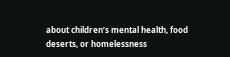about children’s mental health, food deserts, or homelessness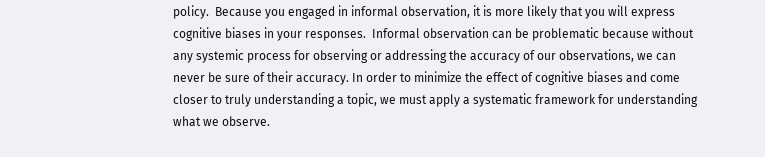policy.  Because you engaged in informal observation, it is more likely that you will express cognitive biases in your responses.  Informal observation can be problematic because without any systemic process for observing or addressing the accuracy of our observations, we can never be sure of their accuracy. In order to minimize the effect of cognitive biases and come closer to truly understanding a topic, we must apply a systematic framework for understanding what we observe.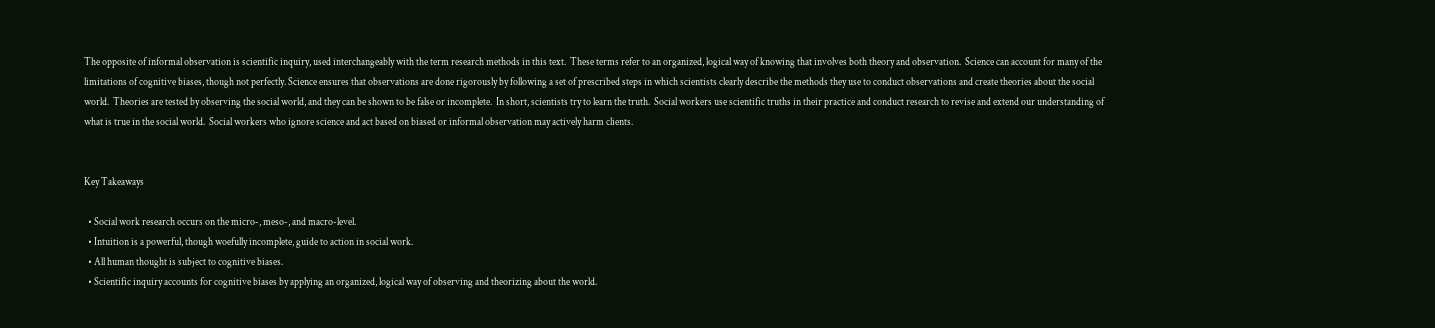The opposite of informal observation is scientific inquiry, used interchangeably with the term research methods in this text.  These terms refer to an organized, logical way of knowing that involves both theory and observation.  Science can account for many of the limitations of cognitive biases, though not perfectly. Science ensures that observations are done rigorously by following a set of prescribed steps in which scientists clearly describe the methods they use to conduct observations and create theories about the social world.  Theories are tested by observing the social world, and they can be shown to be false or incomplete.  In short, scientists try to learn the truth.  Social workers use scientific truths in their practice and conduct research to revise and extend our understanding of what is true in the social world.  Social workers who ignore science and act based on biased or informal observation may actively harm clients.


Key Takeaways

  • Social work research occurs on the micro-, meso-, and macro-level.
  • Intuition is a powerful, though woefully incomplete, guide to action in social work.
  • All human thought is subject to cognitive biases.
  • Scientific inquiry accounts for cognitive biases by applying an organized, logical way of observing and theorizing about the world.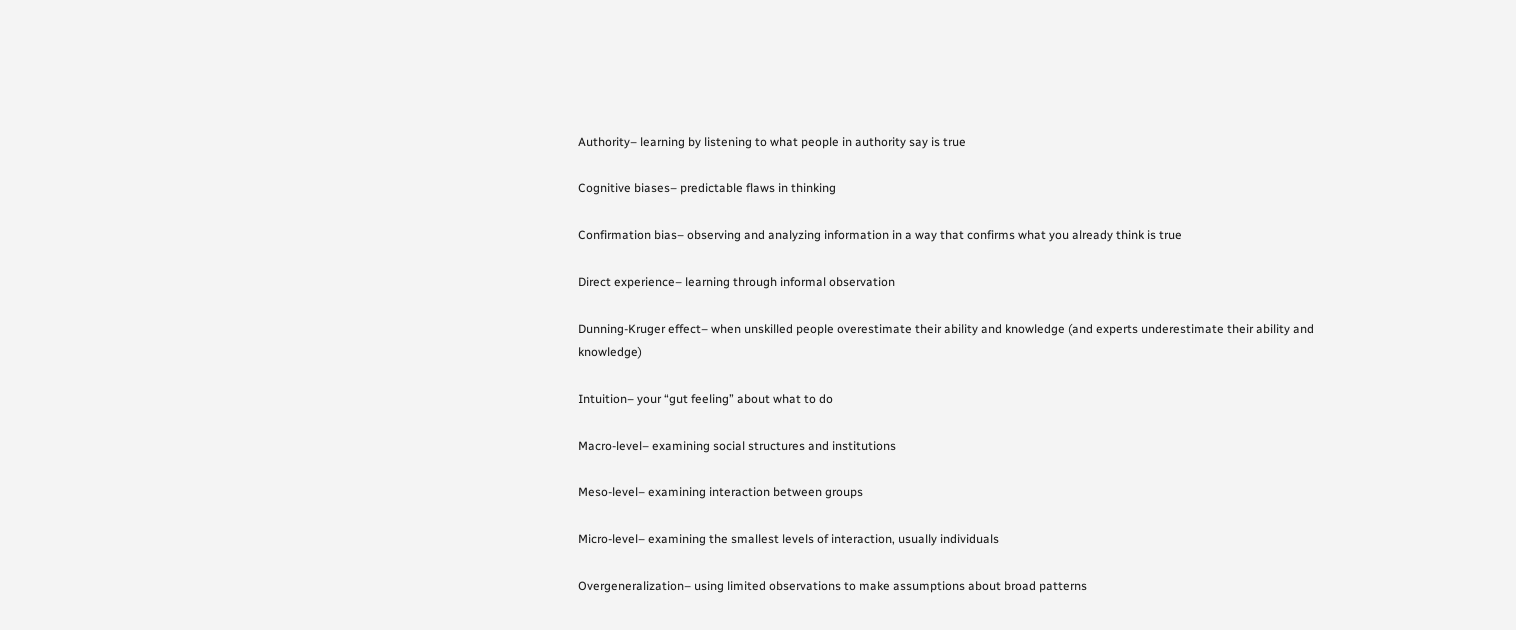Authority– learning by listening to what people in authority say is true

Cognitive biases– predictable flaws in thinking

Confirmation bias– observing and analyzing information in a way that confirms what you already think is true

Direct experience– learning through informal observation

Dunning-Kruger effect– when unskilled people overestimate their ability and knowledge (and experts underestimate their ability and knowledge)

Intuition– your “gut feeling” about what to do

Macro-level– examining social structures and institutions

Meso-level– examining interaction between groups

Micro-level– examining the smallest levels of interaction, usually individuals

Overgeneralization– using limited observations to make assumptions about broad patterns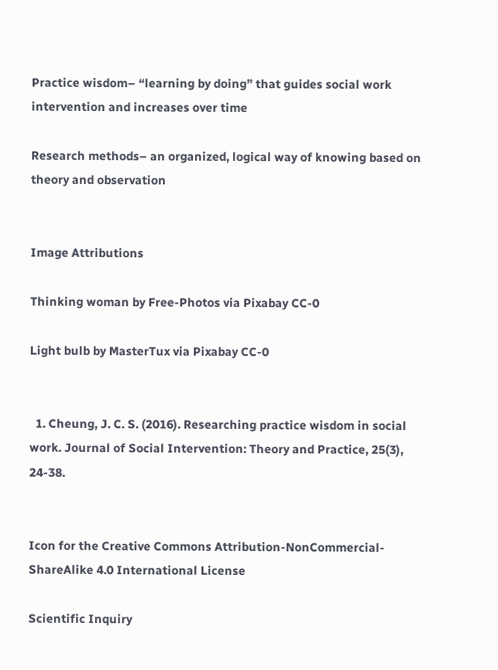Practice wisdom– “learning by doing” that guides social work intervention and increases over time

Research methods– an organized, logical way of knowing based on theory and observation


Image Attributions

Thinking woman by Free-Photos via Pixabay CC-0

Light bulb by MasterTux via Pixabay CC-0


  1. Cheung, J. C. S. (2016). Researching practice wisdom in social work. Journal of Social Intervention: Theory and Practice, 25(3), 24-38.


Icon for the Creative Commons Attribution-NonCommercial-ShareAlike 4.0 International License

Scientific Inquiry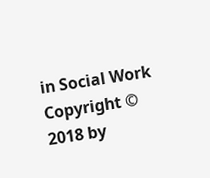in Social Work Copyright © 2018 by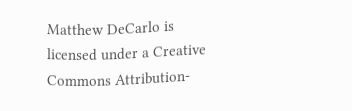Matthew DeCarlo is licensed under a Creative Commons Attribution-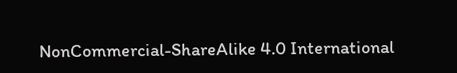NonCommercial-ShareAlike 4.0 International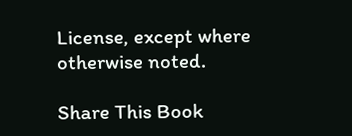License, except where otherwise noted.

Share This Book